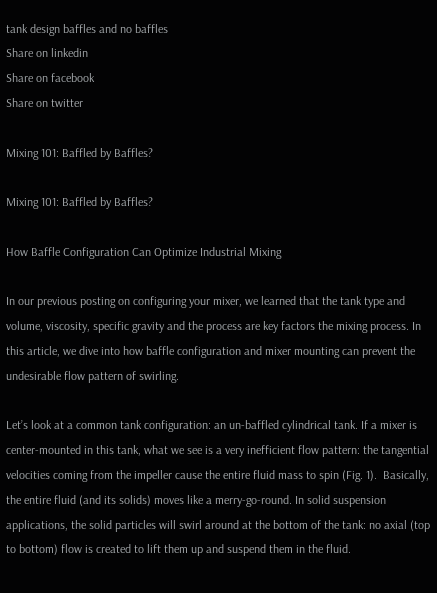tank design baffles and no baffles
Share on linkedin
Share on facebook
Share on twitter

Mixing 101: Baffled by Baffles?

Mixing 101: Baffled by Baffles?

How Baffle Configuration Can Optimize Industrial Mixing

In our previous posting on configuring your mixer, we learned that the tank type and volume, viscosity, specific gravity and the process are key factors the mixing process. In this article, we dive into how baffle configuration and mixer mounting can prevent the undesirable flow pattern of swirling.

Let’s look at a common tank configuration: an un-baffled cylindrical tank. If a mixer is center-mounted in this tank, what we see is a very inefficient flow pattern: the tangential velocities coming from the impeller cause the entire fluid mass to spin (Fig. 1).  Basically, the entire fluid (and its solids) moves like a merry-go-round. In solid suspension applications, the solid particles will swirl around at the bottom of the tank: no axial (top to bottom) flow is created to lift them up and suspend them in the fluid.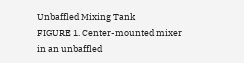Unbaffled Mixing Tank
FIGURE 1. Center-mounted mixer in an unbaffled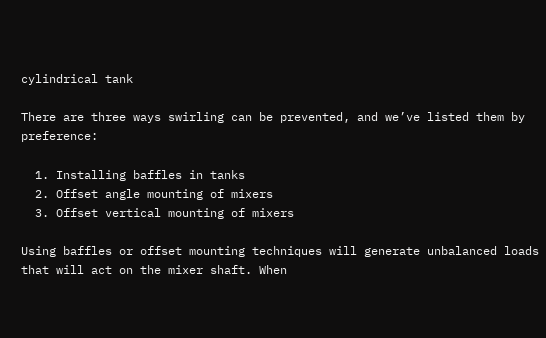cylindrical tank

There are three ways swirling can be prevented, and we’ve listed them by preference:

  1. Installing baffles in tanks
  2. Offset angle mounting of mixers
  3. Offset vertical mounting of mixers

Using baffles or offset mounting techniques will generate unbalanced loads that will act on the mixer shaft. When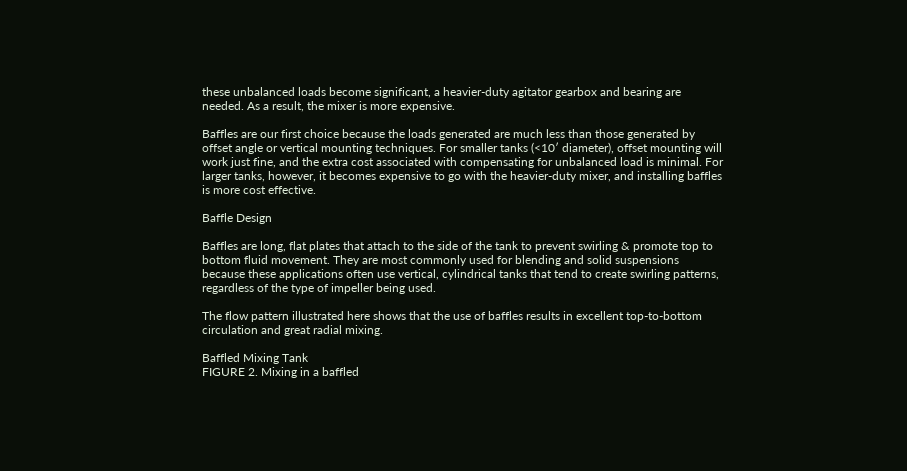these unbalanced loads become significant, a heavier-duty agitator gearbox and bearing are needed. As a result, the mixer is more expensive.

Baffles are our first choice because the loads generated are much less than those generated by offset angle or vertical mounting techniques. For smaller tanks (<10′ diameter), offset mounting will work just fine, and the extra cost associated with compensating for unbalanced load is minimal. For larger tanks, however, it becomes expensive to go with the heavier-duty mixer, and installing baffles is more cost effective.

Baffle Design

Baffles are long, flat plates that attach to the side of the tank to prevent swirling & promote top to bottom fluid movement. They are most commonly used for blending and solid suspensions because these applications often use vertical, cylindrical tanks that tend to create swirling patterns, regardless of the type of impeller being used.

The flow pattern illustrated here shows that the use of baffles results in excellent top-to-bottom circulation and great radial mixing.

Baffled Mixing Tank
FIGURE 2. Mixing in a baffled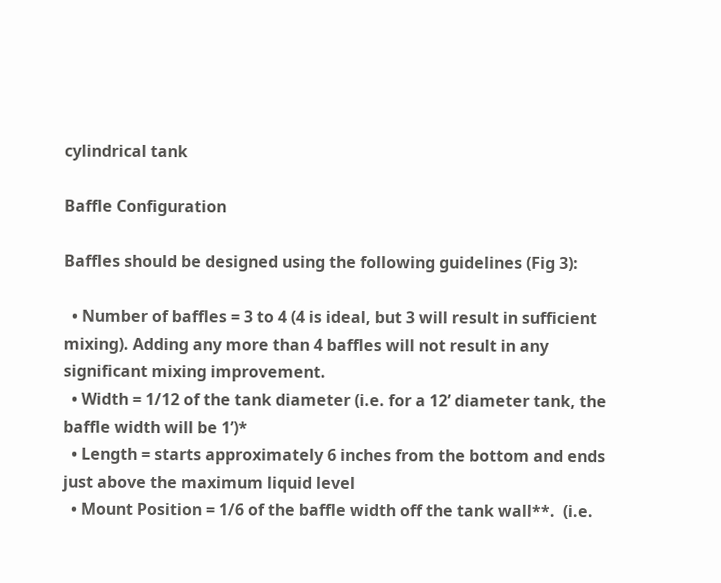cylindrical tank

Baffle Configuration

Baffles should be designed using the following guidelines (Fig 3):

  • Number of baffles = 3 to 4 (4 is ideal, but 3 will result in sufficient mixing). Adding any more than 4 baffles will not result in any significant mixing improvement.
  • Width = 1/12 of the tank diameter (i.e. for a 12’ diameter tank, the baffle width will be 1’)*
  • Length = starts approximately 6 inches from the bottom and ends just above the maximum liquid level
  • Mount Position = 1/6 of the baffle width off the tank wall**.  (i.e.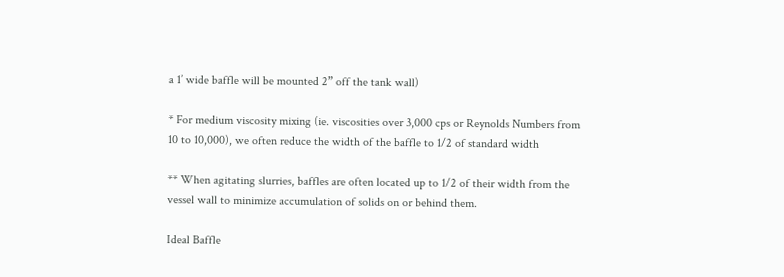a 1’ wide baffle will be mounted 2” off the tank wall)

* For medium viscosity mixing (ie. viscosities over 3,000 cps or Reynolds Numbers from 10 to 10,000), we often reduce the width of the baffle to 1/2 of standard width

** When agitating slurries, baffles are often located up to 1/2 of their width from the vessel wall to minimize accumulation of solids on or behind them.

Ideal Baffle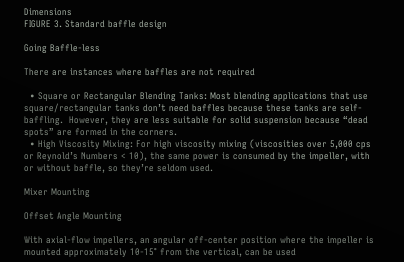Dimensions
FIGURE 3. Standard baffle design

Going Baffle-less

There are instances where baffles are not required

  • Square or Rectangular Blending Tanks: Most blending applications that use square/rectangular tanks don’t need baffles because these tanks are self-baffling.  However, they are less suitable for solid suspension because “dead spots” are formed in the corners.
  • High Viscosity Mixing: For high viscosity mixing (viscosities over 5,000 cps or Reynold’s Numbers < 10), the same power is consumed by the impeller, with or without baffle, so they’re seldom used.

Mixer Mounting

Offset Angle Mounting

With axial-flow impellers, an angular off-center position where the impeller is mounted approximately 10-15° from the vertical, can be used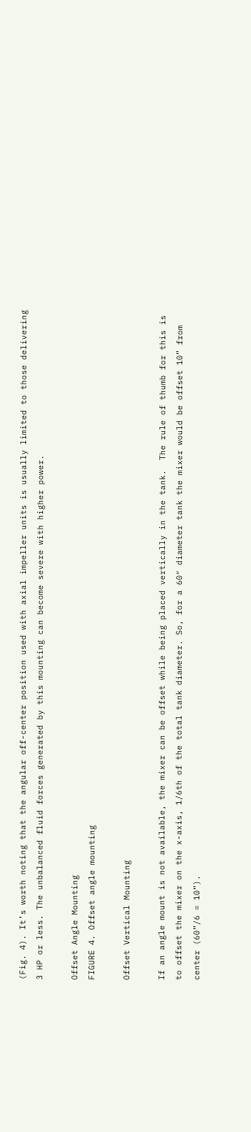(Fig. 4). It’s worth noting that the angular off-center position used with axial impeller units is usually limited to those delivering 3 HP or less. The unbalanced fluid forces generated by this mounting can become severe with higher power.

Offset Angle Mounting
FIGURE 4. Offset angle mounting

Offset Vertical Mounting

If an angle mount is not available, the mixer can be offset while being placed vertically in the tank.  The rule of thumb for this is to offset the mixer on the x-axis, 1/6th of the total tank diameter. So, for a 60″ diameter tank the mixer would be offset 10” from center (60”/6 = 10”).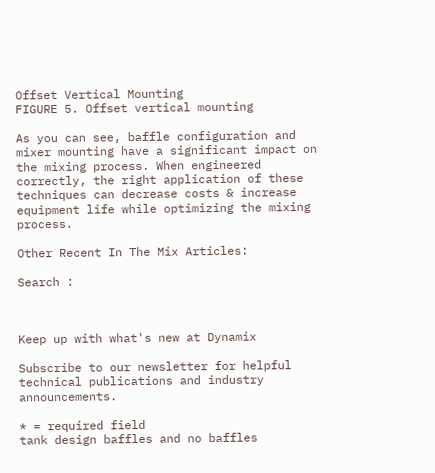Offset Vertical Mounting
FIGURE 5. Offset vertical mounting

As you can see, baffle configuration and mixer mounting have a significant impact on the mixing process. When engineered correctly, the right application of these techniques can decrease costs & increase equipment life while optimizing the mixing process.

Other Recent In The Mix Articles:

Search :



Keep up with what's new at Dynamix

Subscribe to our newsletter for helpful technical publications and industry announcements.

* = required field
tank design baffles and no baffles